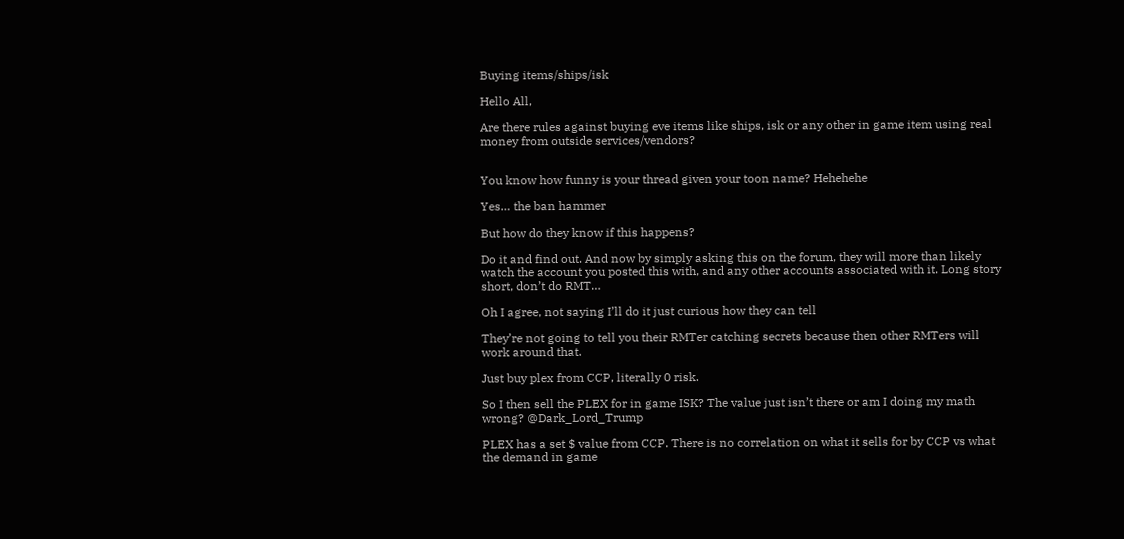Buying items/ships/isk

Hello All,

Are there rules against buying eve items like ships, isk or any other in game item using real money from outside services/vendors?


You know how funny is your thread given your toon name? Hehehehe

Yes… the ban hammer

But how do they know if this happens?

Do it and find out. And now by simply asking this on the forum, they will more than likely watch the account you posted this with, and any other accounts associated with it. Long story short, don’t do RMT…

Oh I agree, not saying I’ll do it just curious how they can tell

They’re not going to tell you their RMTer catching secrets because then other RMTers will work around that.

Just buy plex from CCP, literally 0 risk.

So I then sell the PLEX for in game ISK? The value just isn’t there or am I doing my math wrong? @Dark_Lord_Trump

PLEX has a set $ value from CCP. There is no correlation on what it sells for by CCP vs what the demand in game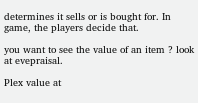determines it sells or is bought for. In game, the players decide that.

you want to see the value of an item ? look at evepraisal.

Plex value at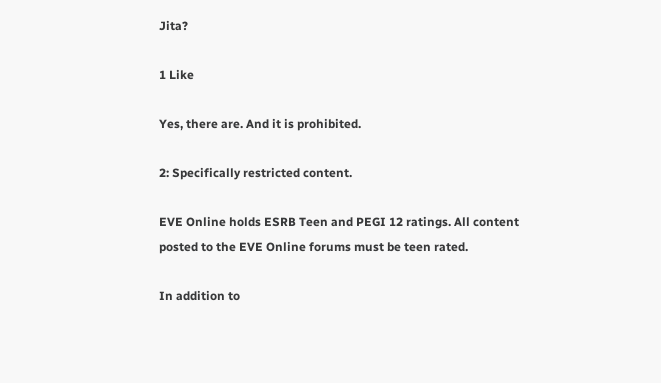Jita?

1 Like

Yes, there are. And it is prohibited.

2: Specifically restricted content.

EVE Online holds ESRB Teen and PEGI 12 ratings. All content posted to the EVE Online forums must be teen rated.

In addition to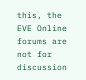this, the EVE Online forums are not for discussion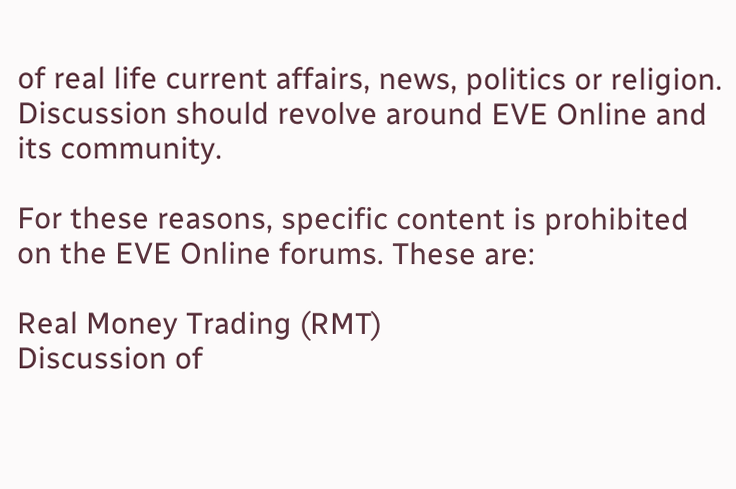of real life current affairs, news, politics or religion. Discussion should revolve around EVE Online and its community.

For these reasons, specific content is prohibited on the EVE Online forums. These are:

Real Money Trading (RMT)
Discussion of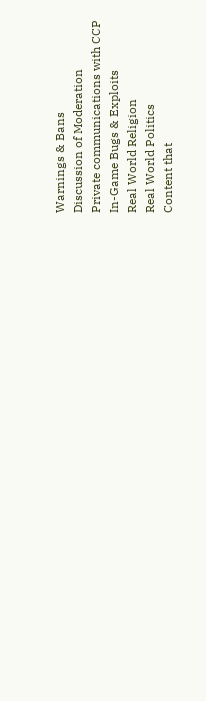Warnings & Bans
Discussion of Moderation
Private communications with CCP
In-Game Bugs & Exploits
Real World Religion
Real World Politics
Content that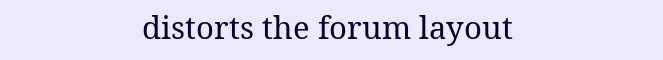distorts the forum layout